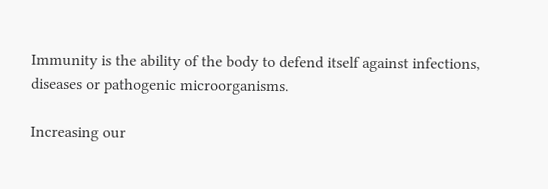Immunity is the ability of the body to defend itself against infections, diseases or pathogenic microorganisms.

Increasing our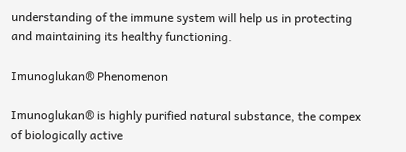understanding of the immune system will help us in protecting and maintaining its healthy functioning.

Imunoglukan® Phenomenon

Imunoglukan® is highly purified natural substance, the compex of biologically active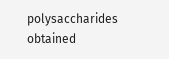polysaccharides obtained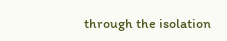through the isolation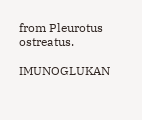from Pleurotus ostreatus.

IMUNOGLUKAN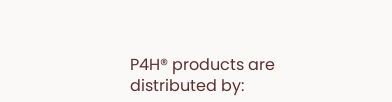P4H® products are distributed by: